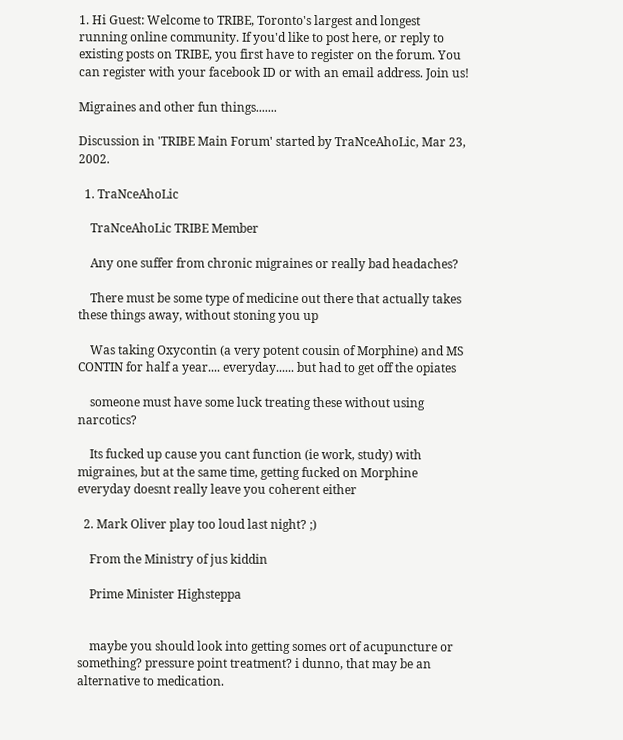1. Hi Guest: Welcome to TRIBE, Toronto's largest and longest running online community. If you'd like to post here, or reply to existing posts on TRIBE, you first have to register on the forum. You can register with your facebook ID or with an email address. Join us!

Migraines and other fun things.......

Discussion in 'TRIBE Main Forum' started by TraNceAhoLic, Mar 23, 2002.

  1. TraNceAhoLic

    TraNceAhoLic TRIBE Member

    Any one suffer from chronic migraines or really bad headaches?

    There must be some type of medicine out there that actually takes these things away, without stoning you up

    Was taking Oxycontin (a very potent cousin of Morphine) and MS CONTIN for half a year.... everyday...... but had to get off the opiates

    someone must have some luck treating these without using narcotics?

    Its fucked up cause you cant function (ie work, study) with migraines, but at the same time, getting fucked on Morphine everyday doesnt really leave you coherent either

  2. Mark Oliver play too loud last night? ;)

    From the Ministry of jus kiddin

    Prime Minister Highsteppa


    maybe you should look into getting somes ort of acupuncture or something? pressure point treatment? i dunno, that may be an alternative to medication.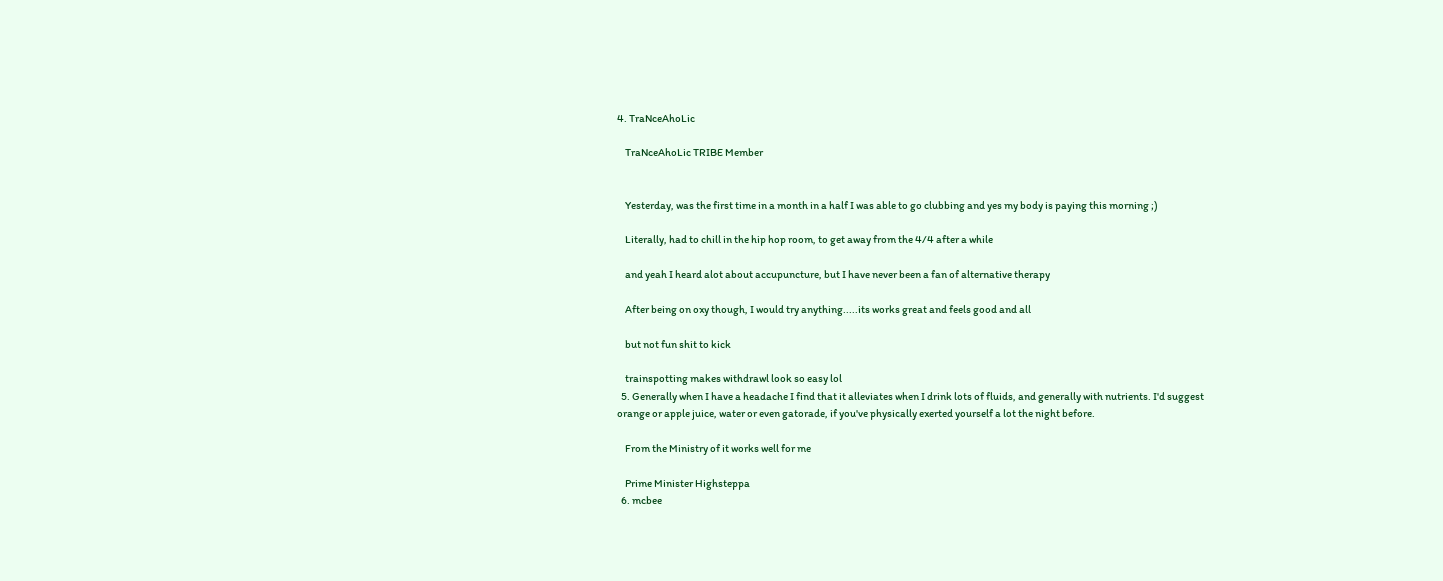4. TraNceAhoLic

    TraNceAhoLic TRIBE Member


    Yesterday, was the first time in a month in a half I was able to go clubbing and yes my body is paying this morning ;)

    Literally, had to chill in the hip hop room, to get away from the 4/4 after a while

    and yeah I heard alot about accupuncture, but I have never been a fan of alternative therapy

    After being on oxy though, I would try anything.....its works great and feels good and all

    but not fun shit to kick

    trainspotting makes withdrawl look so easy lol
  5. Generally when I have a headache I find that it alleviates when I drink lots of fluids, and generally with nutrients. I'd suggest orange or apple juice, water or even gatorade, if you've physically exerted yourself a lot the night before.

    From the Ministry of it works well for me

    Prime Minister Highsteppa
  6. mcbee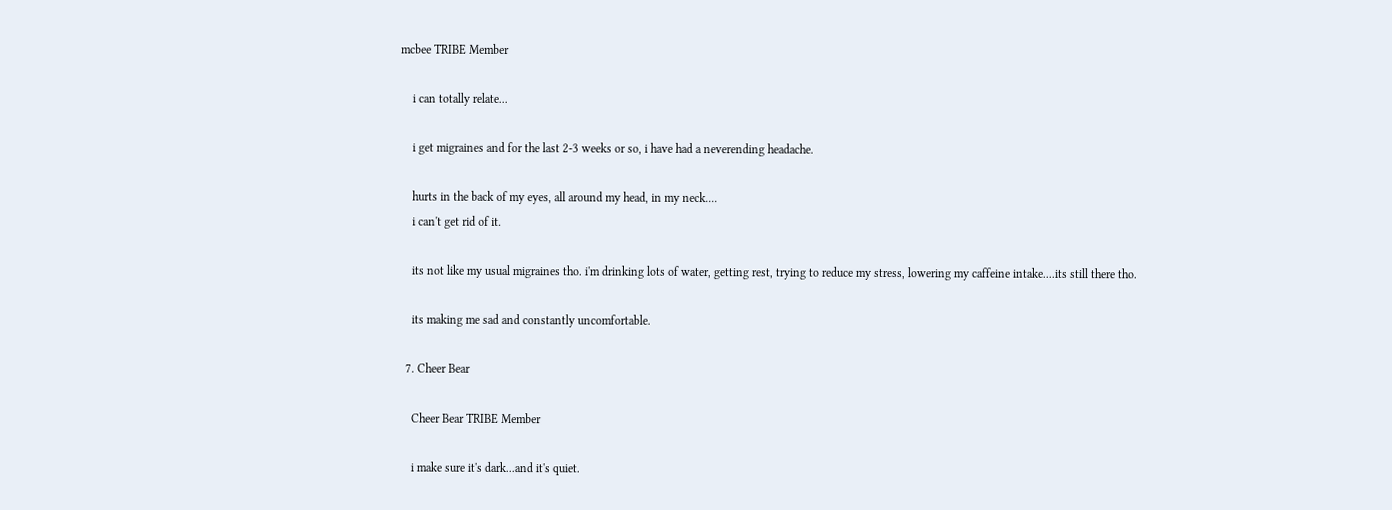mcbee TRIBE Member

    i can totally relate...

    i get migraines and for the last 2-3 weeks or so, i have had a neverending headache.

    hurts in the back of my eyes, all around my head, in my neck....
    i can't get rid of it.

    its not like my usual migraines tho. i'm drinking lots of water, getting rest, trying to reduce my stress, lowering my caffeine intake....its still there tho.

    its making me sad and constantly uncomfortable.

  7. Cheer Bear

    Cheer Bear TRIBE Member

    i make sure it's dark...and it's quiet.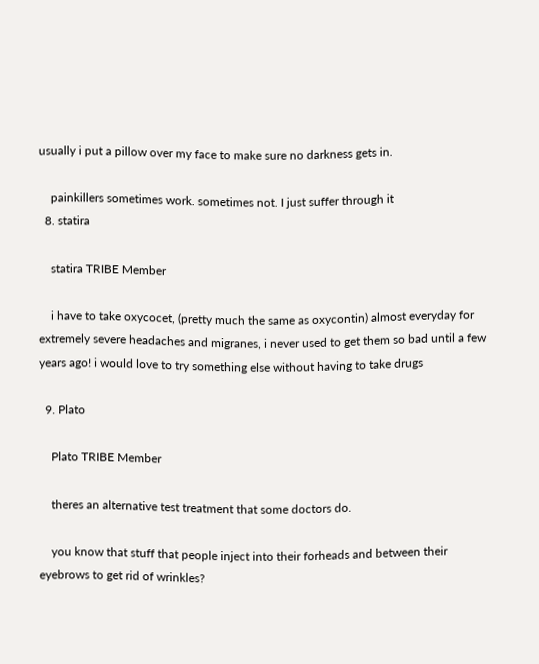usually i put a pillow over my face to make sure no darkness gets in.

    painkillers sometimes work. sometimes not. I just suffer through it
  8. statira

    statira TRIBE Member

    i have to take oxycocet, (pretty much the same as oxycontin) almost everyday for extremely severe headaches and migranes, i never used to get them so bad until a few years ago! i would love to try something else without having to take drugs

  9. Plato

    Plato TRIBE Member

    theres an alternative test treatment that some doctors do.

    you know that stuff that people inject into their forheads and between their eyebrows to get rid of wrinkles?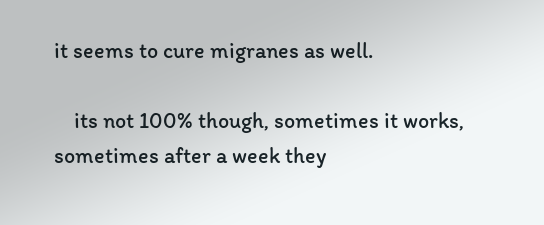it seems to cure migranes as well.

    its not 100% though, sometimes it works, sometimes after a week they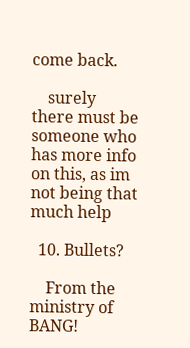come back.

    surely there must be someone who has more info on this, as im not being that much help

  10. Bullets?

    From the ministry of BANG!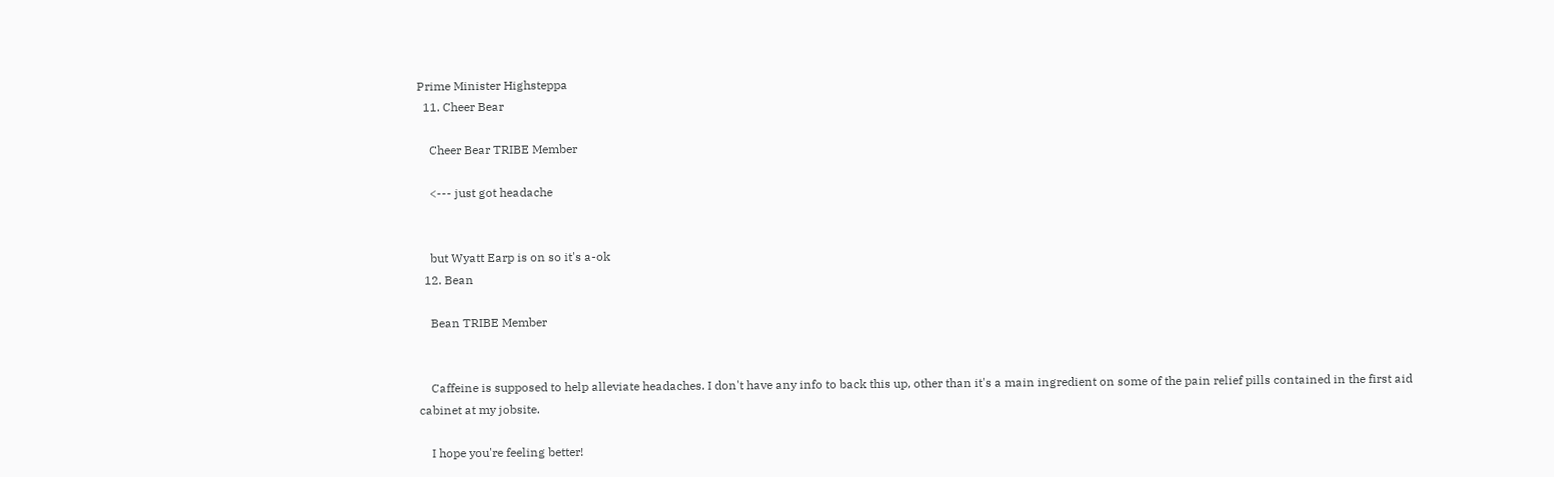Prime Minister Highsteppa
  11. Cheer Bear

    Cheer Bear TRIBE Member

    <--- just got headache


    but Wyatt Earp is on so it's a-ok
  12. Bean

    Bean TRIBE Member


    Caffeine is supposed to help alleviate headaches. I don't have any info to back this up, other than it's a main ingredient on some of the pain relief pills contained in the first aid cabinet at my jobsite.

    I hope you're feeling better!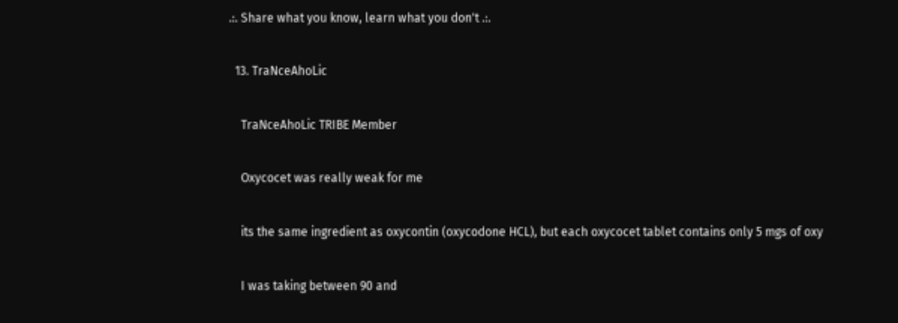.:. Share what you know, learn what you don't .:.

  13. TraNceAhoLic

    TraNceAhoLic TRIBE Member

    Oxycocet was really weak for me

    its the same ingredient as oxycontin (oxycodone HCL), but each oxycocet tablet contains only 5 mgs of oxy

    I was taking between 90 and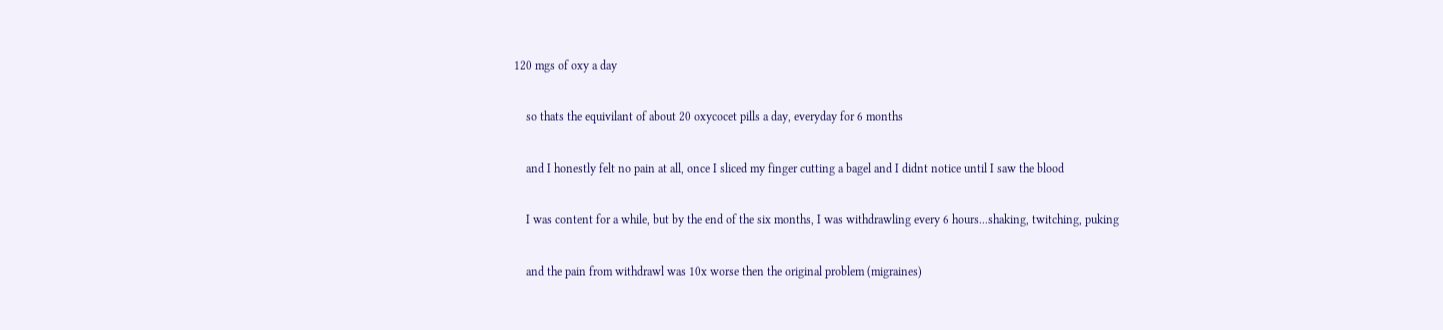120 mgs of oxy a day

    so thats the equivilant of about 20 oxycocet pills a day, everyday for 6 months

    and I honestly felt no pain at all, once I sliced my finger cutting a bagel and I didnt notice until I saw the blood

    I was content for a while, but by the end of the six months, I was withdrawling every 6 hours...shaking, twitching, puking

    and the pain from withdrawl was 10x worse then the original problem (migraines)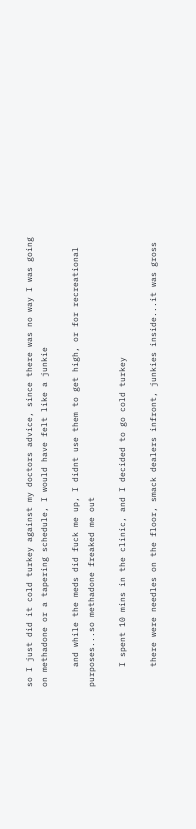so I just did it cold turkey against my doctors advice, since there was no way I was going on methadone or a tapering schedule, I would have felt like a junkie

    and while the meds did fuck me up, I didnt use them to get high, or for recreational purposes...so methadone freaked me out

    I spent 10 mins in the clinic, and I decided to go cold turkey

    there were needles on the floor, smack dealers infront, junkies inside...it was gross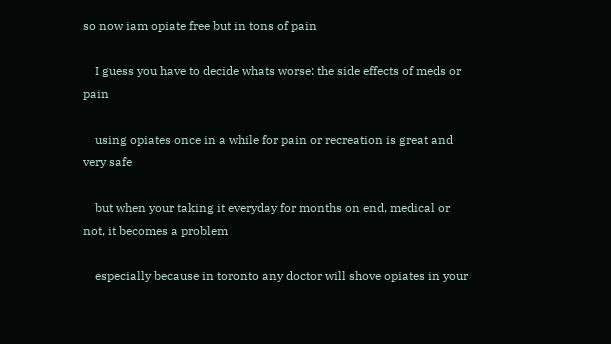so now iam opiate free but in tons of pain

    I guess you have to decide whats worse: the side effects of meds or pain

    using opiates once in a while for pain or recreation is great and very safe

    but when your taking it everyday for months on end, medical or not, it becomes a problem

    especially because in toronto any doctor will shove opiates in your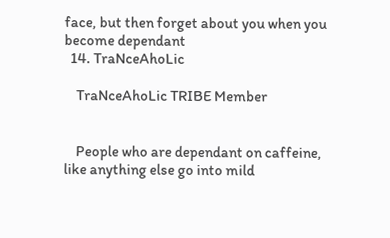face, but then forget about you when you become dependant
  14. TraNceAhoLic

    TraNceAhoLic TRIBE Member


    People who are dependant on caffeine, like anything else go into mild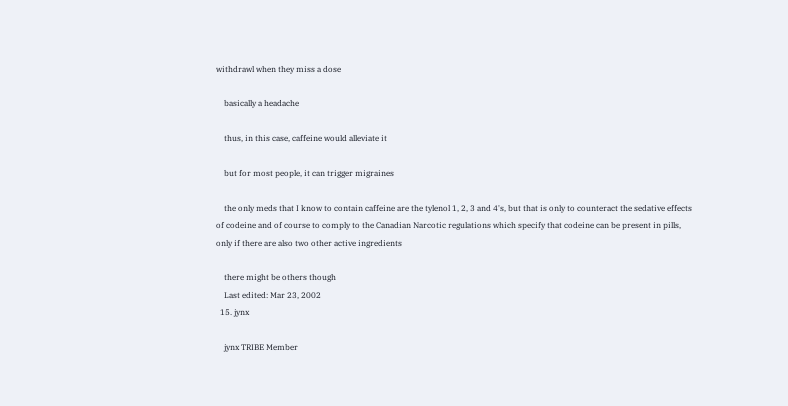withdrawl when they miss a dose

    basically a headache

    thus, in this case, caffeine would alleviate it

    but for most people, it can trigger migraines

    the only meds that I know to contain caffeine are the tylenol 1, 2, 3 and 4's, but that is only to counteract the sedative effects of codeine and of course to comply to the Canadian Narcotic regulations which specify that codeine can be present in pills, only if there are also two other active ingredients

    there might be others though
    Last edited: Mar 23, 2002
  15. jynx

    jynx TRIBE Member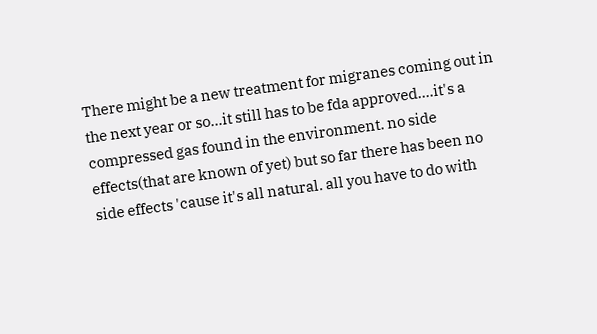There might be a new treatment for migranes coming out in the next year or so...it still has to be fda approved....it's a compressed gas found in the environment. no side effects(that are known of yet) but so far there has been no side effects 'cause it's all natural. all you have to do with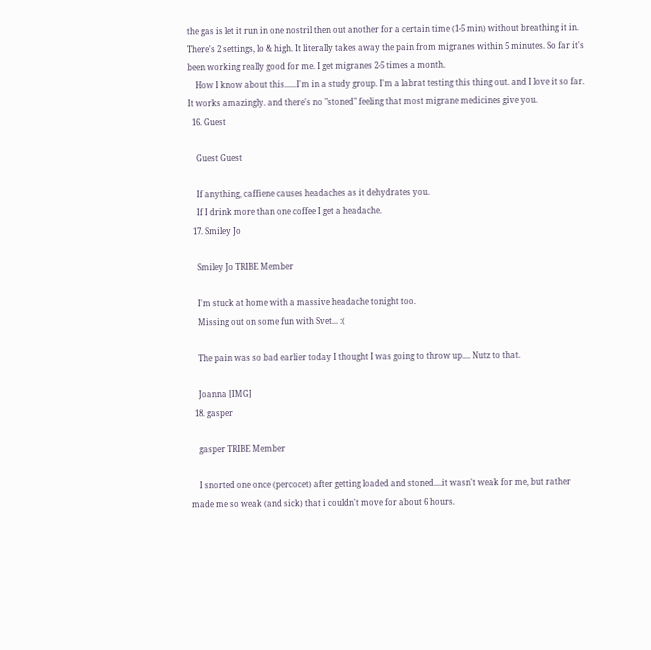the gas is let it run in one nostril then out another for a certain time (1-5 min) without breathing it in. There's 2 settings, lo & high. It literally takes away the pain from migranes within 5 minutes. So far it's been working really good for me. I get migranes 2-5 times a month.
    How I know about this......I'm in a study group. I'm a labrat testing this thing out. and I love it so far. It works amazingly. and there's no "stoned" feeling that most migrane medicines give you.
  16. Guest

    Guest Guest

    If anything, caffiene causes headaches as it dehydrates you.
    If I drink more than one coffee I get a headache.
  17. Smiley Jo

    Smiley Jo TRIBE Member

    I'm stuck at home with a massive headache tonight too.
    Missing out on some fun with Svet... :(

    The pain was so bad earlier today I thought I was going to throw up.... Nutz to that.

    Joanna [IMG]
  18. gasper

    gasper TRIBE Member

    I snorted one once (percocet) after getting loaded and stoned....it wasn't weak for me, but rather made me so weak (and sick) that i couldn't move for about 6 hours.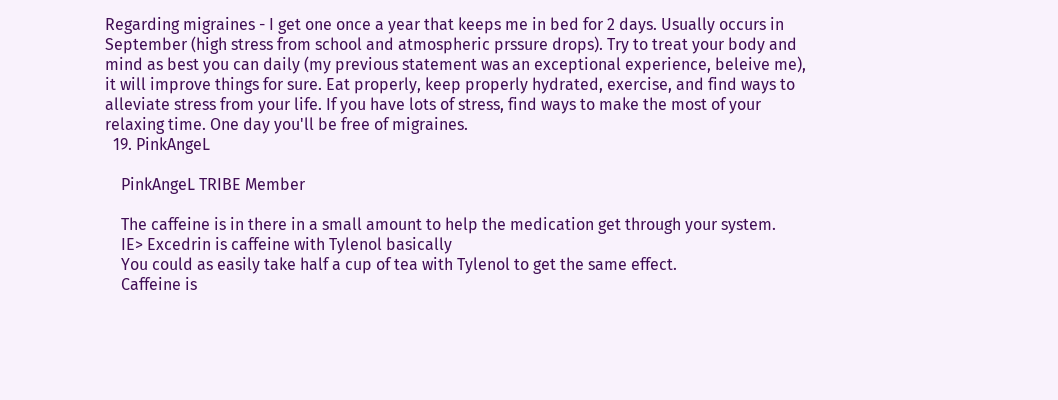Regarding migraines - I get one once a year that keeps me in bed for 2 days. Usually occurs in September (high stress from school and atmospheric prssure drops). Try to treat your body and mind as best you can daily (my previous statement was an exceptional experience, beleive me), it will improve things for sure. Eat properly, keep properly hydrated, exercise, and find ways to alleviate stress from your life. If you have lots of stress, find ways to make the most of your relaxing time. One day you'll be free of migraines.
  19. PinkAngeL

    PinkAngeL TRIBE Member

    The caffeine is in there in a small amount to help the medication get through your system.
    IE> Excedrin is caffeine with Tylenol basically
    You could as easily take half a cup of tea with Tylenol to get the same effect.
    Caffeine is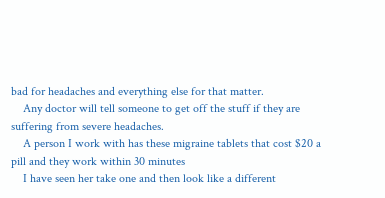bad for headaches and everything else for that matter.
    Any doctor will tell someone to get off the stuff if they are suffering from severe headaches.
    A person I work with has these migraine tablets that cost $20 a pill and they work within 30 minutes
    I have seen her take one and then look like a different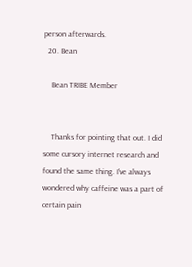person afterwards.
  20. Bean

    Bean TRIBE Member


    Thanks for pointing that out. I did some cursory internet research and found the same thing. I've always wondered why caffeine was a part of certain pain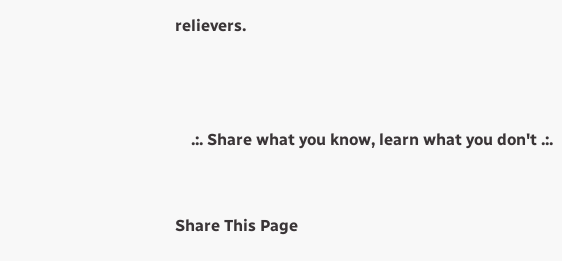relievers.



    .:. Share what you know, learn what you don't .:.


Share This Page